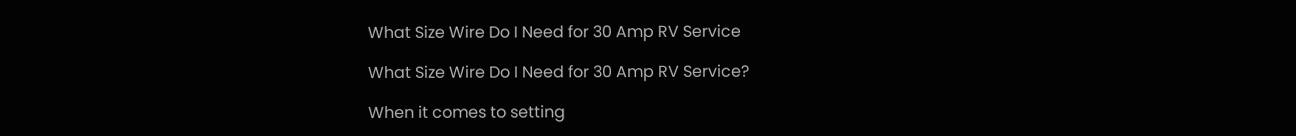What Size Wire Do I Need for 30 Amp RV Service

What Size Wire Do I Need for 30 Amp RV Service?

When it comes to setting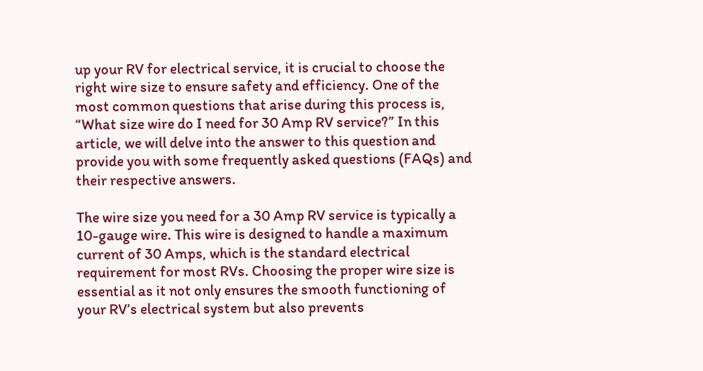up your RV for electrical service, it is crucial to choose the right wire size to ensure safety and efficiency. One of the most common questions that arise during this process is, “What size wire do I need for 30 Amp RV service?” In this article, we will delve into the answer to this question and provide you with some frequently asked questions (FAQs) and their respective answers.

The wire size you need for a 30 Amp RV service is typically a 10-gauge wire. This wire is designed to handle a maximum current of 30 Amps, which is the standard electrical requirement for most RVs. Choosing the proper wire size is essential as it not only ensures the smooth functioning of your RV’s electrical system but also prevents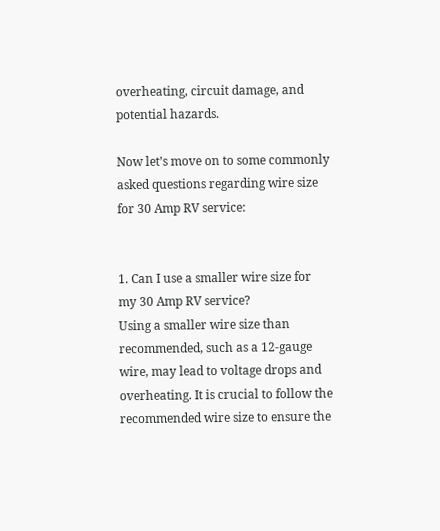overheating, circuit damage, and potential hazards.

Now let’s move on to some commonly asked questions regarding wire size for 30 Amp RV service:


1. Can I use a smaller wire size for my 30 Amp RV service?
Using a smaller wire size than recommended, such as a 12-gauge wire, may lead to voltage drops and overheating. It is crucial to follow the recommended wire size to ensure the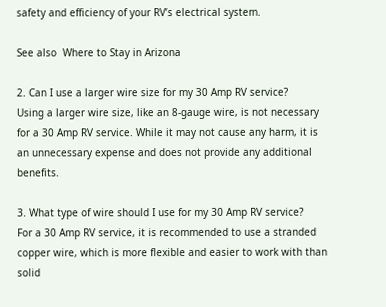safety and efficiency of your RV’s electrical system.

See also  Where to Stay in Arizona

2. Can I use a larger wire size for my 30 Amp RV service?
Using a larger wire size, like an 8-gauge wire, is not necessary for a 30 Amp RV service. While it may not cause any harm, it is an unnecessary expense and does not provide any additional benefits.

3. What type of wire should I use for my 30 Amp RV service?
For a 30 Amp RV service, it is recommended to use a stranded copper wire, which is more flexible and easier to work with than solid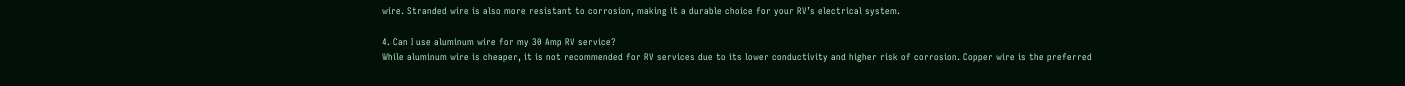wire. Stranded wire is also more resistant to corrosion, making it a durable choice for your RV’s electrical system.

4. Can I use aluminum wire for my 30 Amp RV service?
While aluminum wire is cheaper, it is not recommended for RV services due to its lower conductivity and higher risk of corrosion. Copper wire is the preferred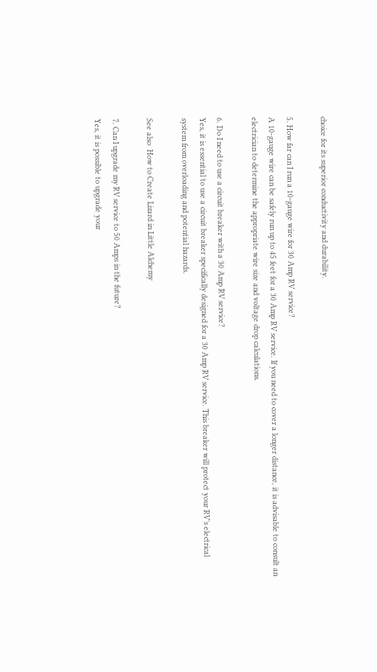choice for its superior conductivity and durability.

5. How far can I run a 10-gauge wire for 30 Amp RV service?
A 10-gauge wire can be safely run up to 45 feet for a 30 Amp RV service. If you need to cover a longer distance, it is advisable to consult an electrician to determine the appropriate wire size and voltage drop calculations.

6. Do I need to use a circuit breaker with a 30 Amp RV service?
Yes, it is essential to use a circuit breaker specifically designed for a 30 Amp RV service. This breaker will protect your RV’s electrical system from overloading and potential hazards.

See also  How to Create Lizard in Little Alchemy

7. Can I upgrade my RV service to 50 Amps in the future?
Yes, it is possible to upgrade your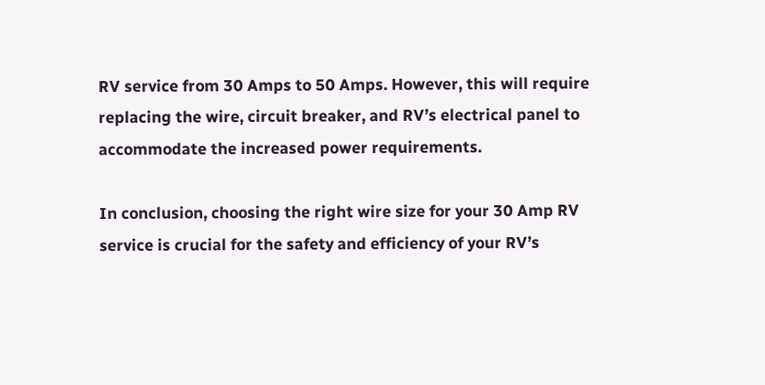RV service from 30 Amps to 50 Amps. However, this will require replacing the wire, circuit breaker, and RV’s electrical panel to accommodate the increased power requirements.

In conclusion, choosing the right wire size for your 30 Amp RV service is crucial for the safety and efficiency of your RV’s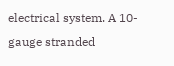electrical system. A 10-gauge stranded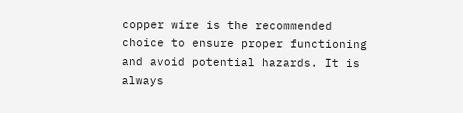copper wire is the recommended choice to ensure proper functioning and avoid potential hazards. It is always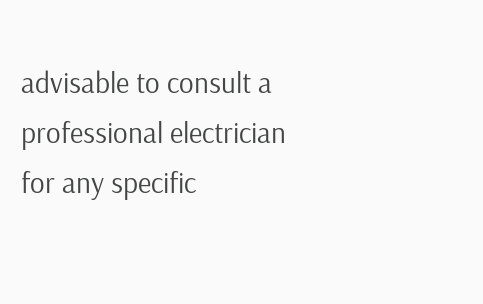advisable to consult a professional electrician for any specific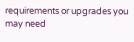requirements or upgrades you may need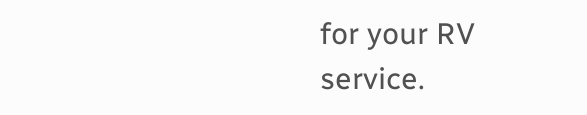for your RV service.